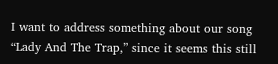I want to address something about our song “Lady And The Trap,” since it seems this still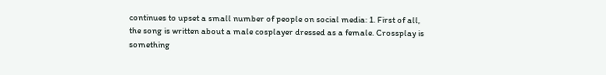continues to upset a small number of people on social media: 1. First of all, the song is written about a male cosplayer dressed as a female. Crossplay is something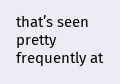that’s seen pretty frequently at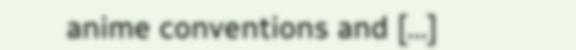anime conventions and [...]